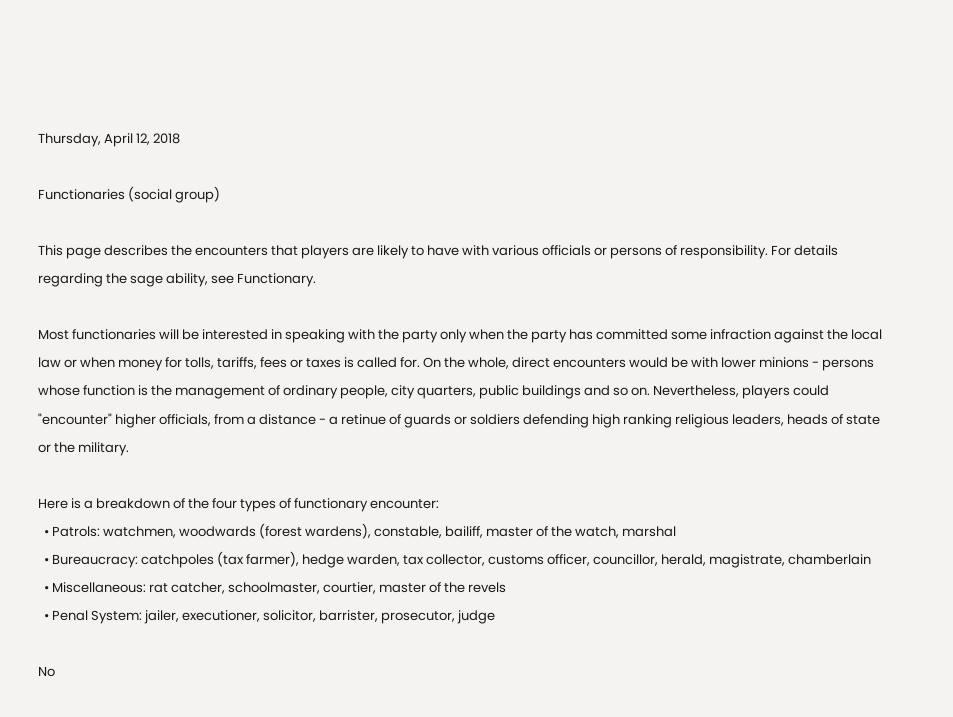Thursday, April 12, 2018

Functionaries (social group)

This page describes the encounters that players are likely to have with various officials or persons of responsibility. For details regarding the sage ability, see Functionary.

Most functionaries will be interested in speaking with the party only when the party has committed some infraction against the local law or when money for tolls, tariffs, fees or taxes is called for. On the whole, direct encounters would be with lower minions - persons whose function is the management of ordinary people, city quarters, public buildings and so on. Nevertheless, players could "encounter" higher officials, from a distance - a retinue of guards or soldiers defending high ranking religious leaders, heads of state or the military.

Here is a breakdown of the four types of functionary encounter:
  • Patrols: watchmen, woodwards (forest wardens), constable, bailiff, master of the watch, marshal
  • Bureaucracy: catchpoles (tax farmer), hedge warden, tax collector, customs officer, councillor, herald, magistrate, chamberlain
  • Miscellaneous: rat catcher, schoolmaster, courtier, master of the revels
  • Penal System: jailer, executioner, solicitor, barrister, prosecutor, judge

No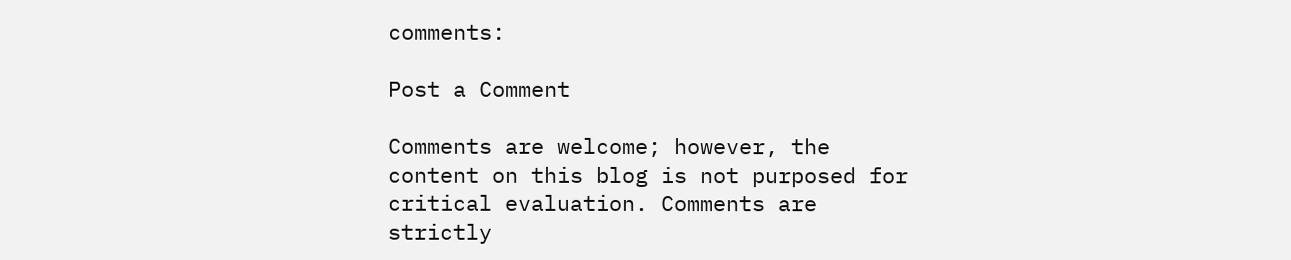comments:

Post a Comment

Comments are welcome; however, the content on this blog is not purposed for critical evaluation. Comments are strictly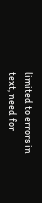limited to errors in text, need for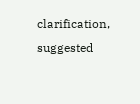clarification, suggested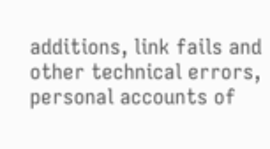additions, link fails and other technical errors, personal accounts of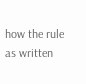how the rule as written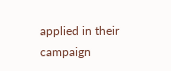applied in their campaign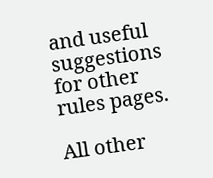and useful suggestions for other rules pages.

All other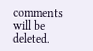comments will be deleted.